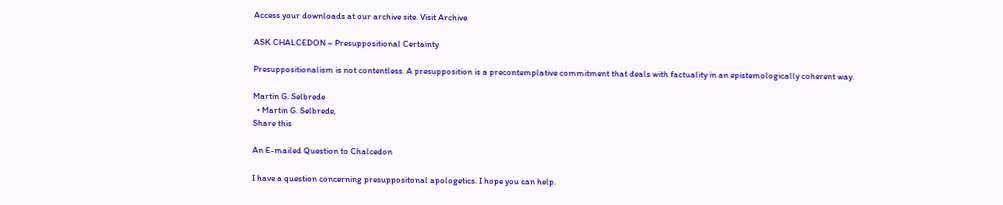Access your downloads at our archive site. Visit Archive

ASK CHALCEDON ~ Presuppositional Certainty

Presuppositionalism is not contentless. A presupposition is a precontemplative commitment that deals with factuality in an epistemologically coherent way.

Martin G. Selbrede
  • Martin G. Selbrede,
Share this

An E-mailed Question to Chalcedon

I have a question concerning presuppositonal apologetics. I hope you can help.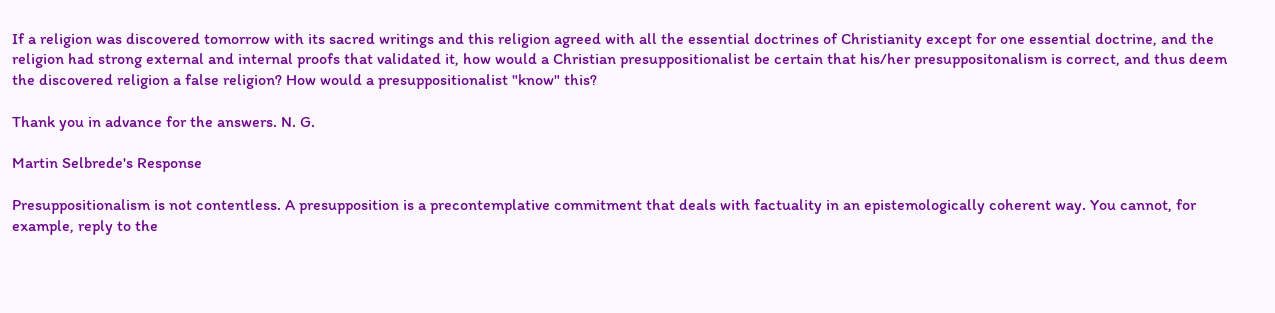If a religion was discovered tomorrow with its sacred writings and this religion agreed with all the essential doctrines of Christianity except for one essential doctrine, and the religion had strong external and internal proofs that validated it, how would a Christian presuppositionalist be certain that his/her presuppositonalism is correct, and thus deem the discovered religion a false religion? How would a presuppositionalist "know" this?

Thank you in advance for the answers. N. G.

Martin Selbrede's Response

Presuppositionalism is not contentless. A presupposition is a precontemplative commitment that deals with factuality in an epistemologically coherent way. You cannot, for example, reply to the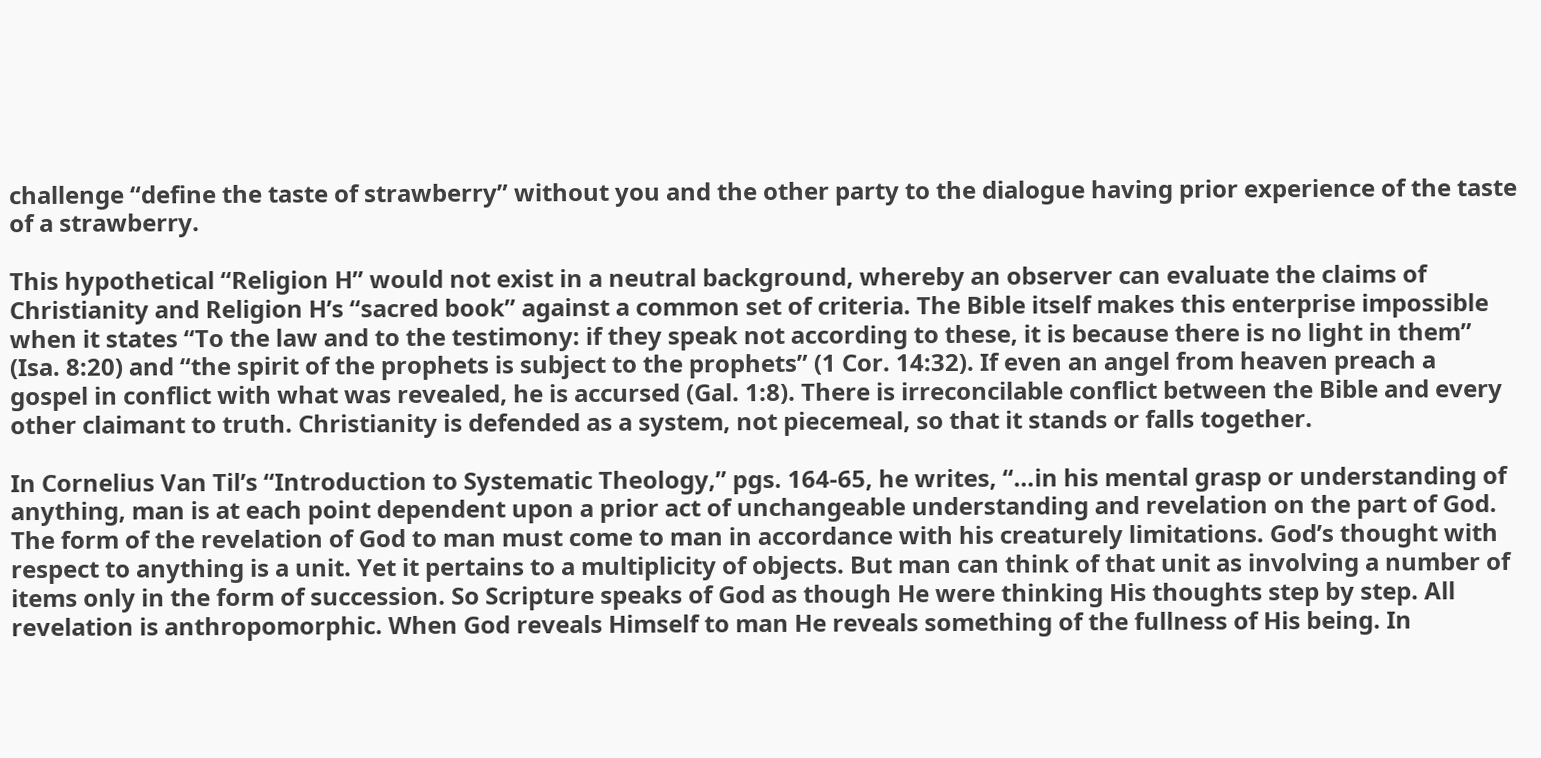challenge “define the taste of strawberry” without you and the other party to the dialogue having prior experience of the taste of a strawberry.

This hypothetical “Religion H” would not exist in a neutral background, whereby an observer can evaluate the claims of Christianity and Religion H’s “sacred book” against a common set of criteria. The Bible itself makes this enterprise impossible when it states “To the law and to the testimony: if they speak not according to these, it is because there is no light in them” (Isa. 8:20) and “the spirit of the prophets is subject to the prophets” (1 Cor. 14:32). If even an angel from heaven preach a gospel in conflict with what was revealed, he is accursed (Gal. 1:8). There is irreconcilable conflict between the Bible and every other claimant to truth. Christianity is defended as a system, not piecemeal, so that it stands or falls together.

In Cornelius Van Til’s “Introduction to Systematic Theology,” pgs. 164-65, he writes, “…in his mental grasp or understanding of anything, man is at each point dependent upon a prior act of unchangeable understanding and revelation on the part of God. The form of the revelation of God to man must come to man in accordance with his creaturely limitations. God’s thought with respect to anything is a unit. Yet it pertains to a multiplicity of objects. But man can think of that unit as involving a number of items only in the form of succession. So Scripture speaks of God as though He were thinking His thoughts step by step. All revelation is anthropomorphic. When God reveals Himself to man He reveals something of the fullness of His being. In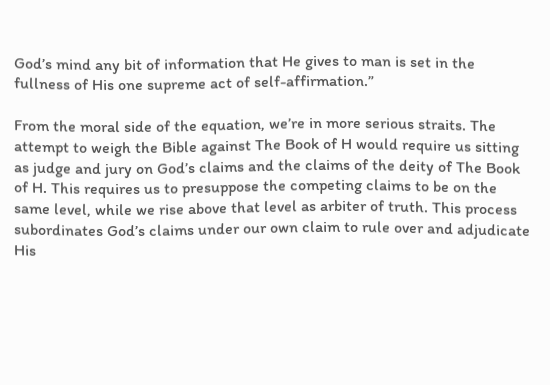God’s mind any bit of information that He gives to man is set in the fullness of His one supreme act of self-affirmation.”

From the moral side of the equation, we’re in more serious straits. The attempt to weigh the Bible against The Book of H would require us sitting as judge and jury on God’s claims and the claims of the deity of The Book of H. This requires us to presuppose the competing claims to be on the same level, while we rise above that level as arbiter of truth. This process subordinates God’s claims under our own claim to rule over and adjudicate His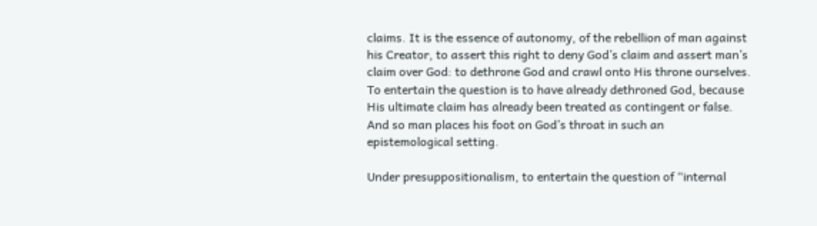claims. It is the essence of autonomy, of the rebellion of man against his Creator, to assert this right to deny God’s claim and assert man’s claim over God: to dethrone God and crawl onto His throne ourselves. To entertain the question is to have already dethroned God, because His ultimate claim has already been treated as contingent or false. And so man places his foot on God’s throat in such an epistemological setting.

Under presuppositionalism, to entertain the question of “internal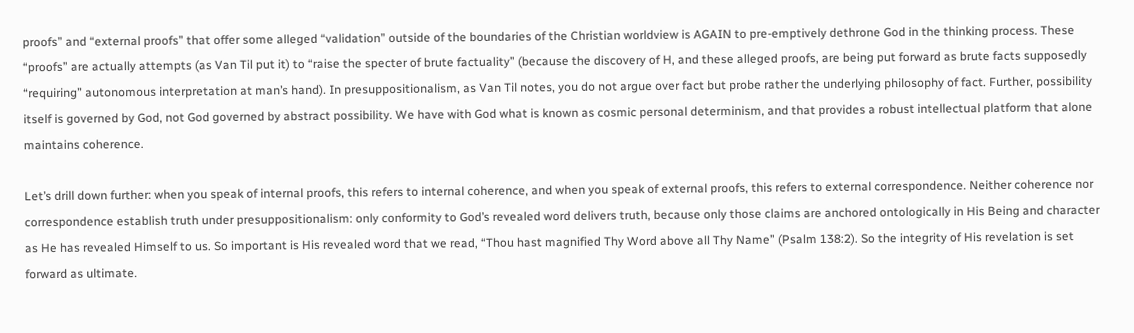proofs” and “external proofs” that offer some alleged “validation” outside of the boundaries of the Christian worldview is AGAIN to pre-emptively dethrone God in the thinking process. These “proofs” are actually attempts (as Van Til put it) to “raise the specter of brute factuality” (because the discovery of H, and these alleged proofs, are being put forward as brute facts supposedly “requiring” autonomous interpretation at man’s hand). In presuppositionalism, as Van Til notes, you do not argue over fact but probe rather the underlying philosophy of fact. Further, possibility itself is governed by God, not God governed by abstract possibility. We have with God what is known as cosmic personal determinism, and that provides a robust intellectual platform that alone maintains coherence.

Let’s drill down further: when you speak of internal proofs, this refers to internal coherence, and when you speak of external proofs, this refers to external correspondence. Neither coherence nor correspondence establish truth under presuppositionalism: only conformity to God’s revealed word delivers truth, because only those claims are anchored ontologically in His Being and character as He has revealed Himself to us. So important is His revealed word that we read, “Thou hast magnified Thy Word above all Thy Name” (Psalm 138:2). So the integrity of His revelation is set forward as ultimate.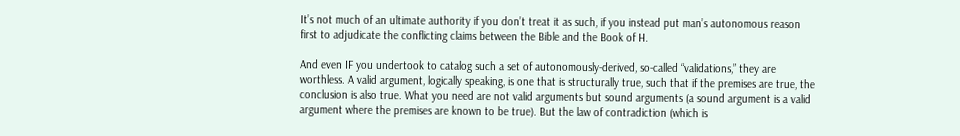It’s not much of an ultimate authority if you don’t treat it as such, if you instead put man’s autonomous reason first to adjudicate the conflicting claims between the Bible and the Book of H.

And even IF you undertook to catalog such a set of autonomously-derived, so-called “validations,” they are worthless. A valid argument, logically speaking, is one that is structurally true, such that if the premises are true, the conclusion is also true. What you need are not valid arguments but sound arguments (a sound argument is a valid argument where the premises are known to be true). But the law of contradiction (which is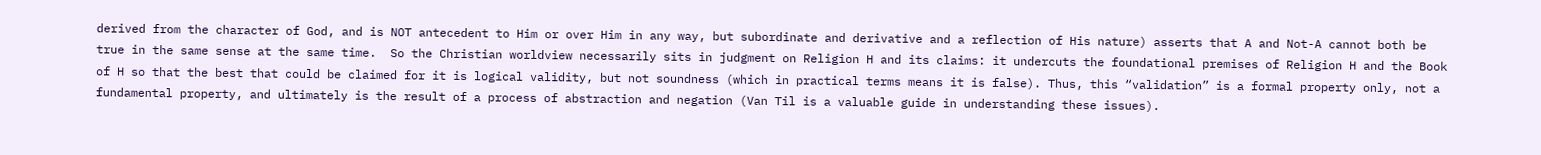derived from the character of God, and is NOT antecedent to Him or over Him in any way, but subordinate and derivative and a reflection of His nature) asserts that A and Not-A cannot both be true in the same sense at the same time.  So the Christian worldview necessarily sits in judgment on Religion H and its claims: it undercuts the foundational premises of Religion H and the Book of H so that the best that could be claimed for it is logical validity, but not soundness (which in practical terms means it is false). Thus, this “validation” is a formal property only, not a fundamental property, and ultimately is the result of a process of abstraction and negation (Van Til is a valuable guide in understanding these issues).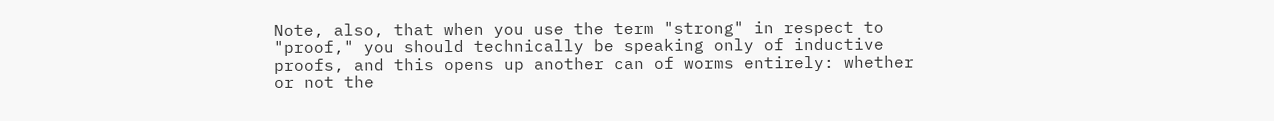Note, also, that when you use the term "strong" in respect to "proof," you should technically be speaking only of inductive proofs, and this opens up another can of worms entirely: whether or not the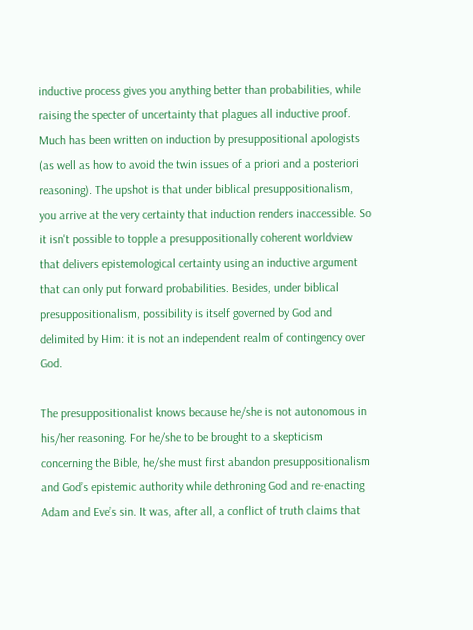inductive process gives you anything better than probabilities, while raising the specter of uncertainty that plagues all inductive proof. Much has been written on induction by presuppositional apologists (as well as how to avoid the twin issues of a priori and a posteriori reasoning). The upshot is that under biblical presuppositionalism, you arrive at the very certainty that induction renders inaccessible. So it isn't possible to topple a presuppositionally coherent worldview that delivers epistemological certainty using an inductive argument that can only put forward probabilities. Besides, under biblical presuppositionalism, possibility is itself governed by God and delimited by Him: it is not an independent realm of contingency over God.

The presuppositionalist knows because he/she is not autonomous in his/her reasoning. For he/she to be brought to a skepticism concerning the Bible, he/she must first abandon presuppositionalism and God’s epistemic authority while dethroning God and re-enacting Adam and Eve’s sin. It was, after all, a conflict of truth claims that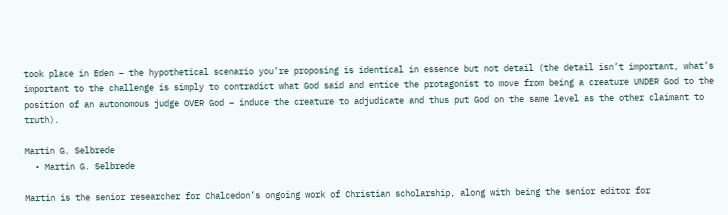took place in Eden – the hypothetical scenario you’re proposing is identical in essence but not detail (the detail isn’t important, what’s important to the challenge is simply to contradict what God said and entice the protagonist to move from being a creature UNDER God to the position of an autonomous judge OVER God – induce the creature to adjudicate and thus put God on the same level as the other claimant to truth).

Martin G. Selbrede
  • Martin G. Selbrede

Martin is the senior researcher for Chalcedon’s ongoing work of Christian scholarship, along with being the senior editor for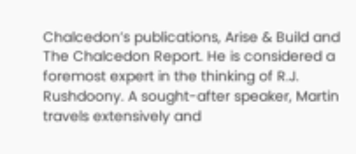Chalcedon’s publications, Arise & Build and The Chalcedon Report. He is considered a foremost expert in the thinking of R.J. Rushdoony. A sought-after speaker, Martin travels extensively and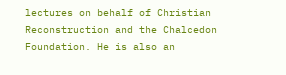lectures on behalf of Christian Reconstruction and the Chalcedon Foundation. He is also an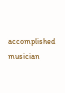accomplished musician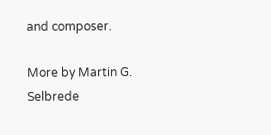and composer.

More by Martin G. Selbrede